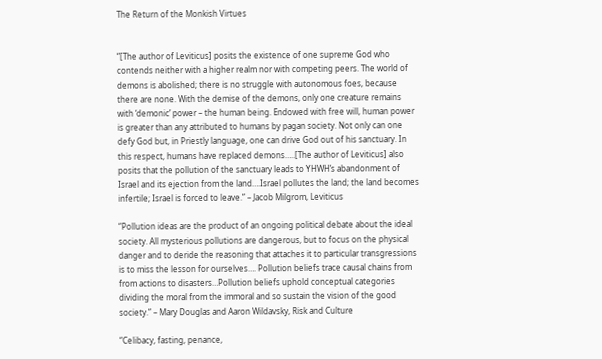The Return of the Monkish Virtues


“[The author of Leviticus] posits the existence of one supreme God who contends neither with a higher realm nor with competing peers. The world of demons is abolished; there is no struggle with autonomous foes, because there are none. With the demise of the demons, only one creature remains with ‘demonic’ power – the human being. Endowed with free will, human power is greater than any attributed to humans by pagan society. Not only can one defy God but, in Priestly language, one can drive God out of his sanctuary. In this respect, humans have replaced demons…..[The author of Leviticus] also posits that the pollution of the sanctuary leads to YHWH’s abandonment of Israel and its ejection from the land….Israel pollutes the land; the land becomes infertile; Israel is forced to leave.” – Jacob Milgrom, Leviticus

“Pollution ideas are the product of an ongoing political debate about the ideal society. All mysterious pollutions are dangerous, but to focus on the physical danger and to deride the reasoning that attaches it to particular transgressions is to miss the lesson for ourselves…. Pollution beliefs trace causal chains from from actions to disasters…Pollution beliefs uphold conceptual categories dividing the moral from the immoral and so sustain the vision of the good society.” – Mary Douglas and Aaron Wildavsky, Risk and Culture

“Celibacy, fasting, penance,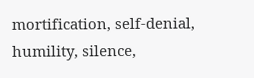mortification, self-denial, humility, silence,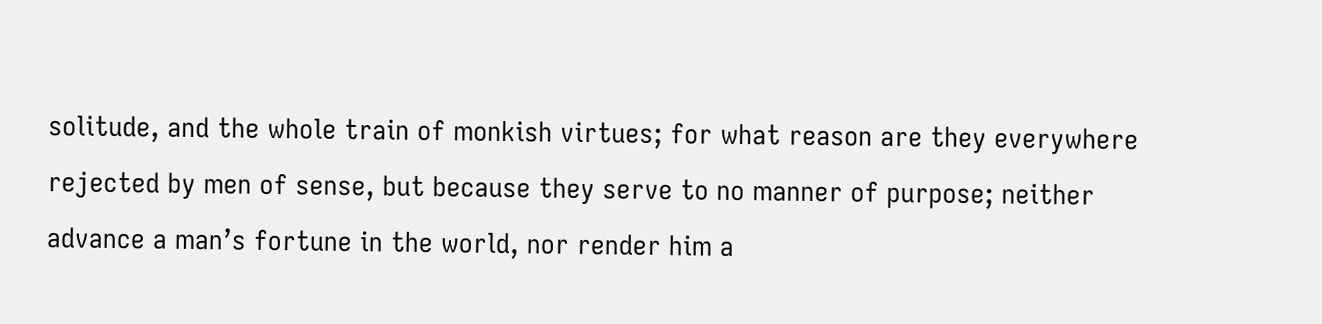solitude, and the whole train of monkish virtues; for what reason are they everywhere rejected by men of sense, but because they serve to no manner of purpose; neither advance a man’s fortune in the world, nor render him a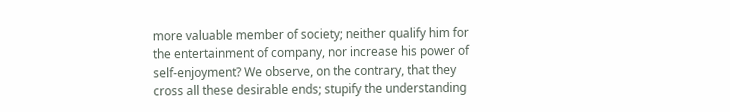more valuable member of society; neither qualify him for the entertainment of company, nor increase his power of self-enjoyment? We observe, on the contrary, that they cross all these desirable ends; stupify the understanding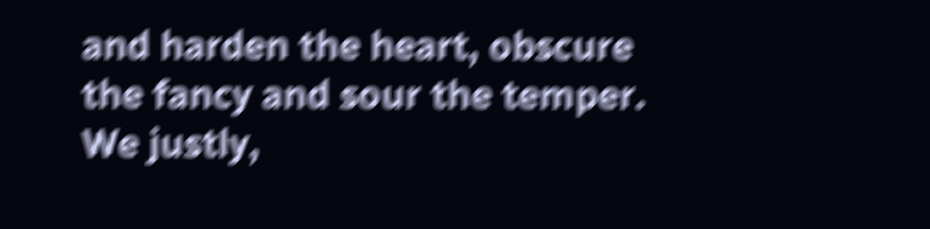and harden the heart, obscure the fancy and sour the temper. We justly,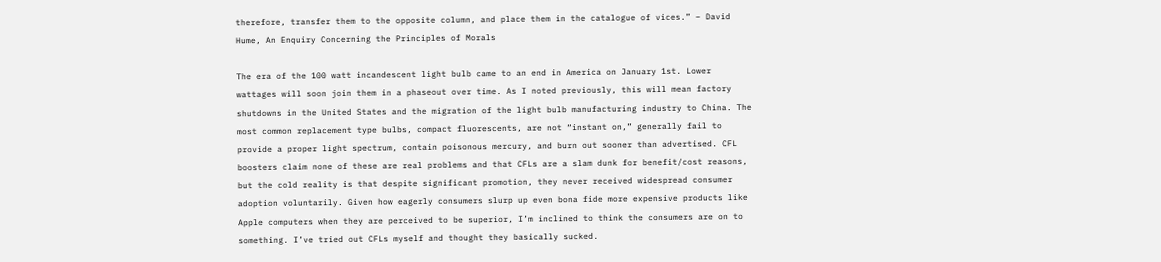therefore, transfer them to the opposite column, and place them in the catalogue of vices.” – David Hume, An Enquiry Concerning the Principles of Morals

The era of the 100 watt incandescent light bulb came to an end in America on January 1st. Lower wattages will soon join them in a phaseout over time. As I noted previously, this will mean factory shutdowns in the United States and the migration of the light bulb manufacturing industry to China. The most common replacement type bulbs, compact fluorescents, are not “instant on,” generally fail to provide a proper light spectrum, contain poisonous mercury, and burn out sooner than advertised. CFL boosters claim none of these are real problems and that CFLs are a slam dunk for benefit/cost reasons, but the cold reality is that despite significant promotion, they never received widespread consumer adoption voluntarily. Given how eagerly consumers slurp up even bona fide more expensive products like Apple computers when they are perceived to be superior, I’m inclined to think the consumers are on to something. I’ve tried out CFLs myself and thought they basically sucked.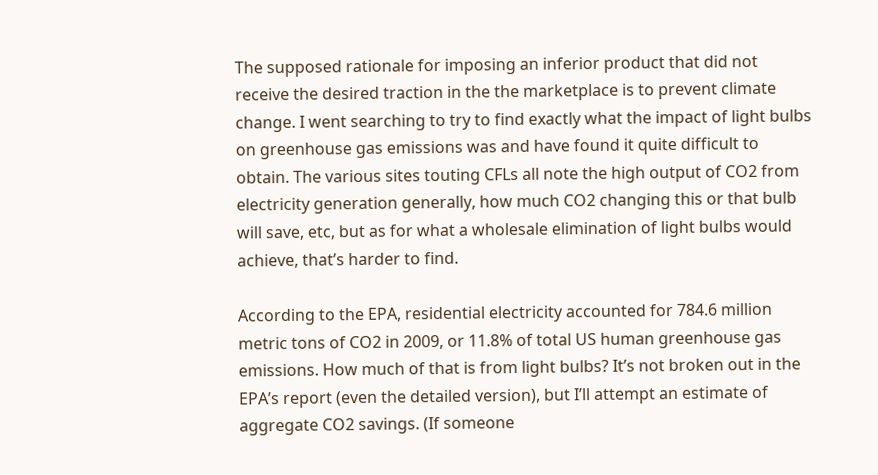The supposed rationale for imposing an inferior product that did not receive the desired traction in the the marketplace is to prevent climate change. I went searching to try to find exactly what the impact of light bulbs on greenhouse gas emissions was and have found it quite difficult to obtain. The various sites touting CFLs all note the high output of CO2 from electricity generation generally, how much CO2 changing this or that bulb will save, etc, but as for what a wholesale elimination of light bulbs would achieve, that’s harder to find.

According to the EPA, residential electricity accounted for 784.6 million metric tons of CO2 in 2009, or 11.8% of total US human greenhouse gas emissions. How much of that is from light bulbs? It’s not broken out in the EPA’s report (even the detailed version), but I’ll attempt an estimate of aggregate CO2 savings. (If someone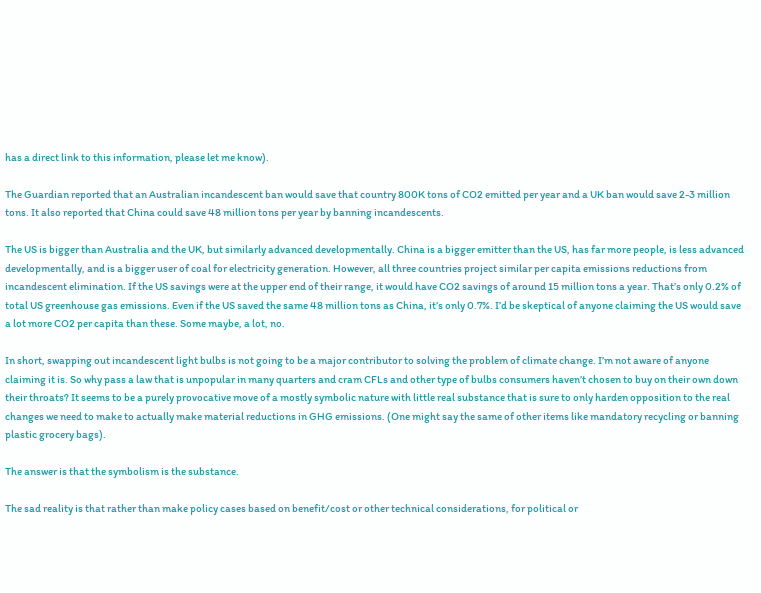has a direct link to this information, please let me know).

The Guardian reported that an Australian incandescent ban would save that country 800K tons of CO2 emitted per year and a UK ban would save 2-3 million tons. It also reported that China could save 48 million tons per year by banning incandescents.

The US is bigger than Australia and the UK, but similarly advanced developmentally. China is a bigger emitter than the US, has far more people, is less advanced developmentally, and is a bigger user of coal for electricity generation. However, all three countries project similar per capita emissions reductions from incandescent elimination. If the US savings were at the upper end of their range, it would have CO2 savings of around 15 million tons a year. That’s only 0.2% of total US greenhouse gas emissions. Even if the US saved the same 48 million tons as China, it’s only 0.7%. I’d be skeptical of anyone claiming the US would save a lot more CO2 per capita than these. Some maybe, a lot, no.

In short, swapping out incandescent light bulbs is not going to be a major contributor to solving the problem of climate change. I’m not aware of anyone claiming it is. So why pass a law that is unpopular in many quarters and cram CFLs and other type of bulbs consumers haven’t chosen to buy on their own down their throats? It seems to be a purely provocative move of a mostly symbolic nature with little real substance that is sure to only harden opposition to the real changes we need to make to actually make material reductions in GHG emissions. (One might say the same of other items like mandatory recycling or banning plastic grocery bags).

The answer is that the symbolism is the substance.

The sad reality is that rather than make policy cases based on benefit/cost or other technical considerations, for political or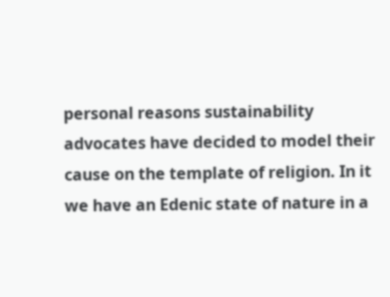personal reasons sustainability advocates have decided to model their cause on the template of religion. In it we have an Edenic state of nature in a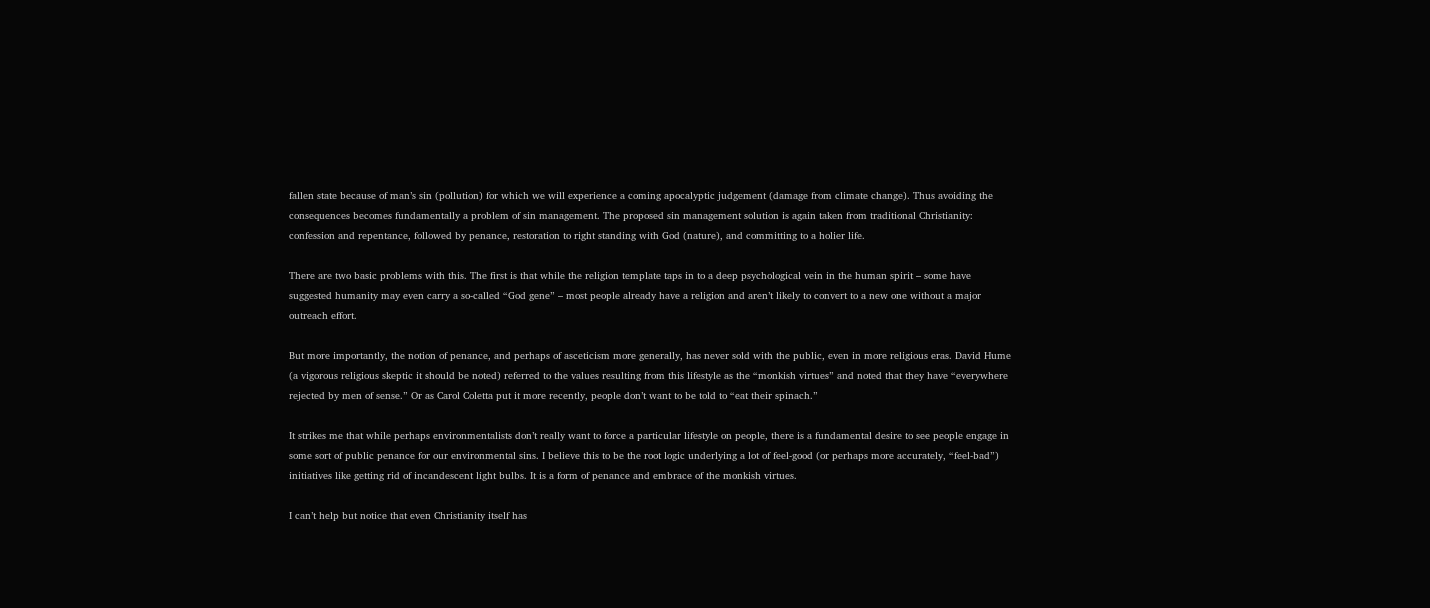fallen state because of man’s sin (pollution) for which we will experience a coming apocalyptic judgement (damage from climate change). Thus avoiding the consequences becomes fundamentally a problem of sin management. The proposed sin management solution is again taken from traditional Christianity: confession and repentance, followed by penance, restoration to right standing with God (nature), and committing to a holier life.

There are two basic problems with this. The first is that while the religion template taps in to a deep psychological vein in the human spirit – some have suggested humanity may even carry a so-called “God gene” – most people already have a religion and aren’t likely to convert to a new one without a major outreach effort.

But more importantly, the notion of penance, and perhaps of asceticism more generally, has never sold with the public, even in more religious eras. David Hume (a vigorous religious skeptic it should be noted) referred to the values resulting from this lifestyle as the “monkish virtues” and noted that they have “everywhere rejected by men of sense.” Or as Carol Coletta put it more recently, people don’t want to be told to “eat their spinach.”

It strikes me that while perhaps environmentalists don’t really want to force a particular lifestyle on people, there is a fundamental desire to see people engage in some sort of public penance for our environmental sins. I believe this to be the root logic underlying a lot of feel-good (or perhaps more accurately, “feel-bad”) initiatives like getting rid of incandescent light bulbs. It is a form of penance and embrace of the monkish virtues.

I can’t help but notice that even Christianity itself has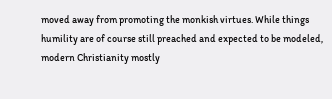moved away from promoting the monkish virtues. While things humility are of course still preached and expected to be modeled, modern Christianity mostly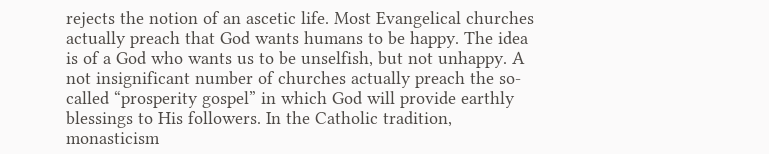rejects the notion of an ascetic life. Most Evangelical churches actually preach that God wants humans to be happy. The idea is of a God who wants us to be unselfish, but not unhappy. A not insignificant number of churches actually preach the so-called “prosperity gospel” in which God will provide earthly blessings to His followers. In the Catholic tradition, monasticism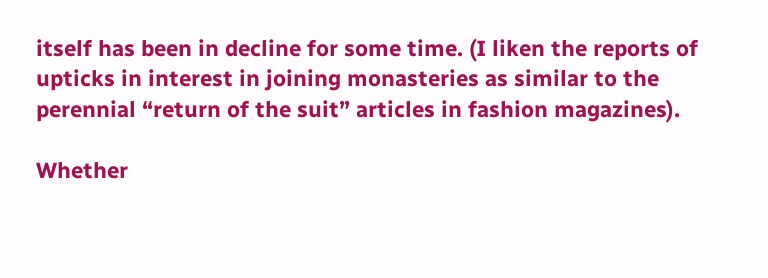itself has been in decline for some time. (I liken the reports of upticks in interest in joining monasteries as similar to the perennial “return of the suit” articles in fashion magazines).

Whether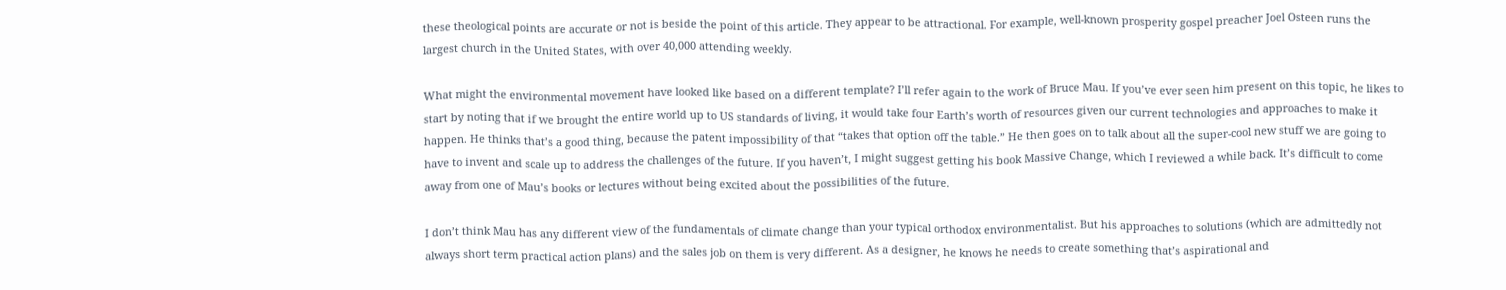these theological points are accurate or not is beside the point of this article. They appear to be attractional. For example, well-known prosperity gospel preacher Joel Osteen runs the largest church in the United States, with over 40,000 attending weekly.

What might the environmental movement have looked like based on a different template? I’ll refer again to the work of Bruce Mau. If you’ve ever seen him present on this topic, he likes to start by noting that if we brought the entire world up to US standards of living, it would take four Earth’s worth of resources given our current technologies and approaches to make it happen. He thinks that’s a good thing, because the patent impossibility of that “takes that option off the table.” He then goes on to talk about all the super-cool new stuff we are going to have to invent and scale up to address the challenges of the future. If you haven’t, I might suggest getting his book Massive Change, which I reviewed a while back. It’s difficult to come away from one of Mau’s books or lectures without being excited about the possibilities of the future.

I don’t think Mau has any different view of the fundamentals of climate change than your typical orthodox environmentalist. But his approaches to solutions (which are admittedly not always short term practical action plans) and the sales job on them is very different. As a designer, he knows he needs to create something that’s aspirational and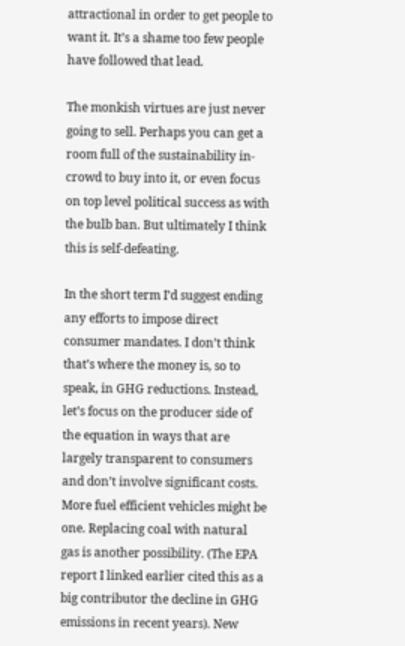attractional in order to get people to want it. It’s a shame too few people have followed that lead.

The monkish virtues are just never going to sell. Perhaps you can get a room full of the sustainability in-crowd to buy into it, or even focus on top level political success as with the bulb ban. But ultimately I think this is self-defeating.

In the short term I’d suggest ending any efforts to impose direct consumer mandates. I don’t think that’s where the money is, so to speak, in GHG reductions. Instead, let’s focus on the producer side of the equation in ways that are largely transparent to consumers and don’t involve significant costs. More fuel efficient vehicles might be one. Replacing coal with natural gas is another possibility. (The EPA report I linked earlier cited this as a big contributor the decline in GHG emissions in recent years). New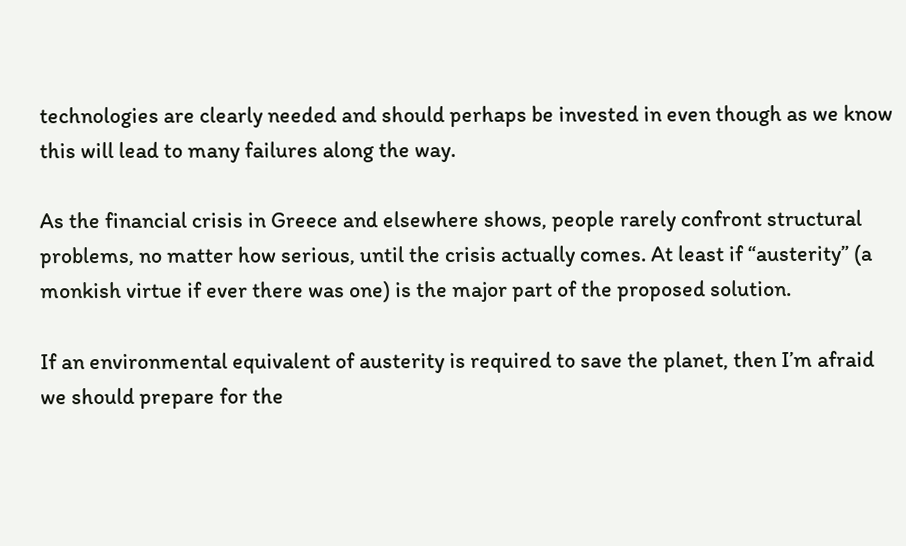technologies are clearly needed and should perhaps be invested in even though as we know this will lead to many failures along the way.

As the financial crisis in Greece and elsewhere shows, people rarely confront structural problems, no matter how serious, until the crisis actually comes. At least if “austerity” (a monkish virtue if ever there was one) is the major part of the proposed solution.

If an environmental equivalent of austerity is required to save the planet, then I’m afraid we should prepare for the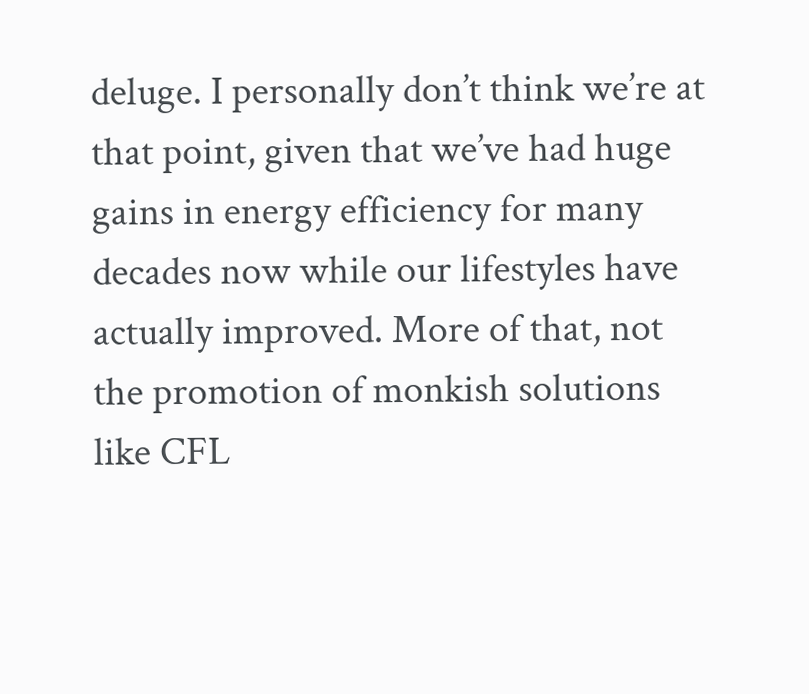deluge. I personally don’t think we’re at that point, given that we’ve had huge gains in energy efficiency for many decades now while our lifestyles have actually improved. More of that, not the promotion of monkish solutions like CFL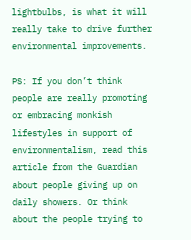lightbulbs, is what it will really take to drive further environmental improvements.

PS: If you don’t think people are really promoting or embracing monkish lifestyles in support of environmentalism, read this article from the Guardian about people giving up on daily showers. Or think about the people trying to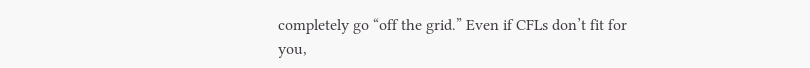completely go “off the grid.” Even if CFLs don’t fit for you,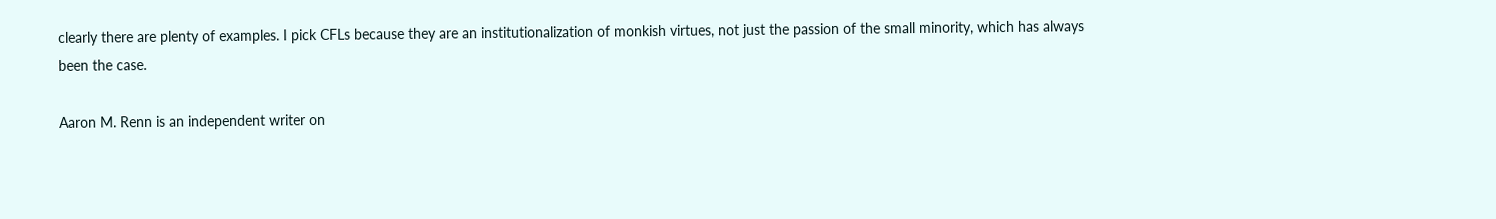clearly there are plenty of examples. I pick CFLs because they are an institutionalization of monkish virtues, not just the passion of the small minority, which has always been the case.

Aaron M. Renn is an independent writer on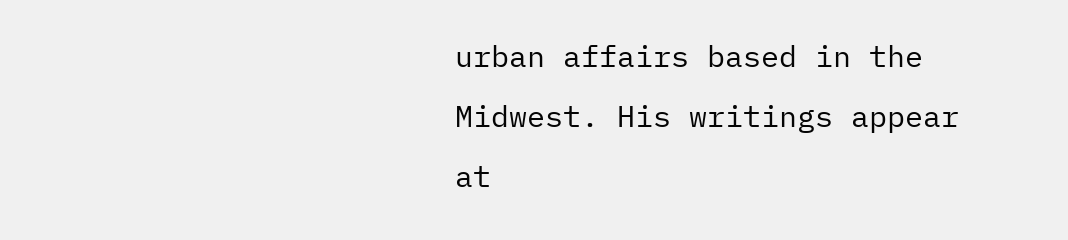urban affairs based in the Midwest. His writings appear at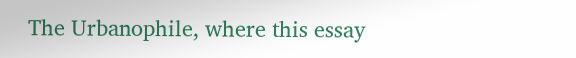The Urbanophile, where this essay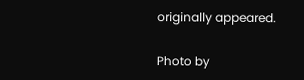originally appeared.

Photo by